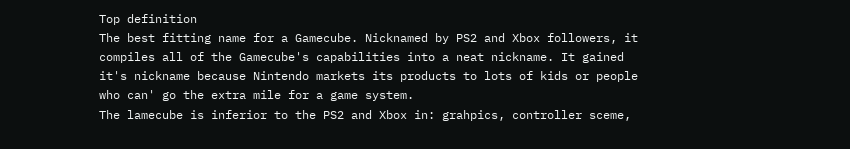Top definition
The best fitting name for a Gamecube. Nicknamed by PS2 and Xbox followers, it compiles all of the Gamecube's capabilities into a neat nickname. It gained it's nickname because Nintendo markets its products to lots of kids or people who can' go the extra mile for a game system.
The lamecube is inferior to the PS2 and Xbox in: grahpics, controller sceme,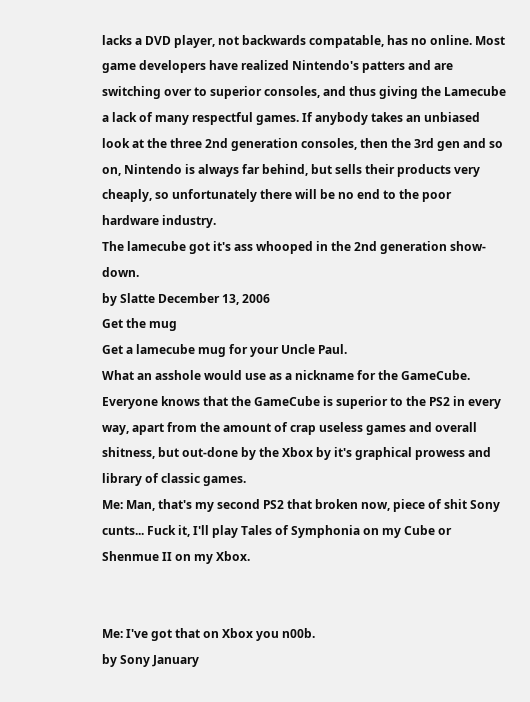lacks a DVD player, not backwards compatable, has no online. Most game developers have realized Nintendo's patters and are switching over to superior consoles, and thus giving the Lamecube a lack of many respectful games. If anybody takes an unbiased look at the three 2nd generation consoles, then the 3rd gen and so on, Nintendo is always far behind, but sells their products very cheaply, so unfortunately there will be no end to the poor hardware industry.
The lamecube got it's ass whooped in the 2nd generation show-down.
by Slatte December 13, 2006
Get the mug
Get a lamecube mug for your Uncle Paul.
What an asshole would use as a nickname for the GameCube. Everyone knows that the GameCube is superior to the PS2 in every way, apart from the amount of crap useless games and overall shitness, but out-done by the Xbox by it's graphical prowess and library of classic games.
Me: Man, that's my second PS2 that broken now, piece of shit Sony cunts... Fuck it, I'll play Tales of Symphonia on my Cube or Shenmue II on my Xbox.


Me: I've got that on Xbox you n00b.
by Sony January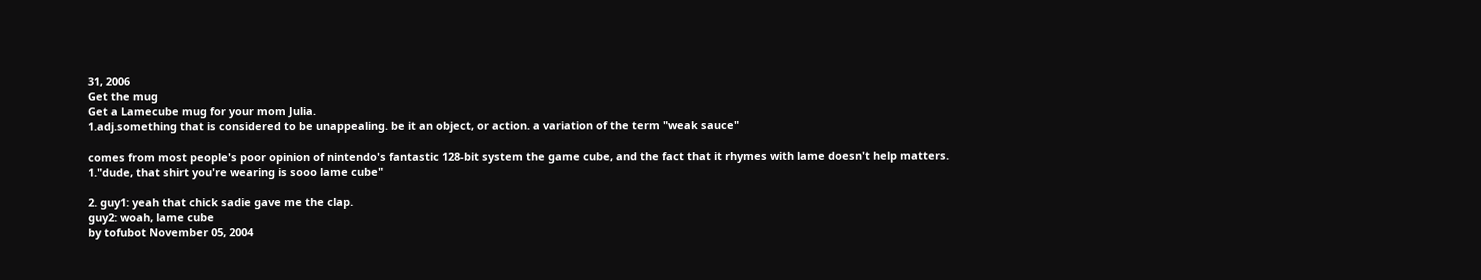31, 2006
Get the mug
Get a Lamecube mug for your mom Julia.
1.adj.something that is considered to be unappealing. be it an object, or action. a variation of the term "weak sauce"

comes from most people's poor opinion of nintendo's fantastic 128-bit system the game cube, and the fact that it rhymes with lame doesn't help matters.
1."dude, that shirt you're wearing is sooo lame cube"

2. guy1: yeah that chick sadie gave me the clap.
guy2: woah, lame cube
by tofubot November 05, 2004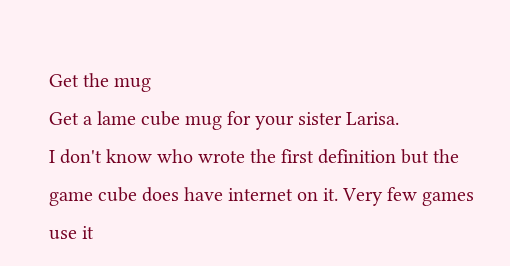Get the mug
Get a lame cube mug for your sister Larisa.
I don't know who wrote the first definition but the game cube does have internet on it. Very few games use it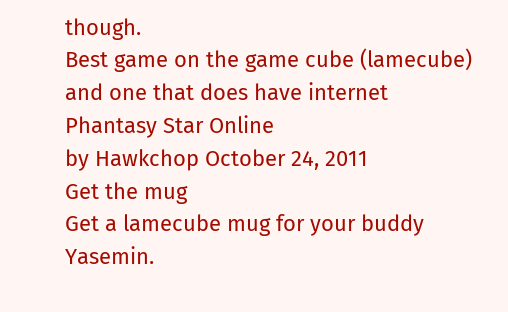though.
Best game on the game cube (lamecube) and one that does have internet Phantasy Star Online
by Hawkchop October 24, 2011
Get the mug
Get a lamecube mug for your buddy Yasemin.